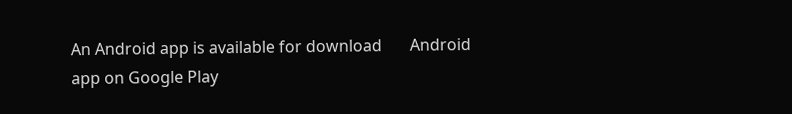An Android app is available for download       Android app on Google Play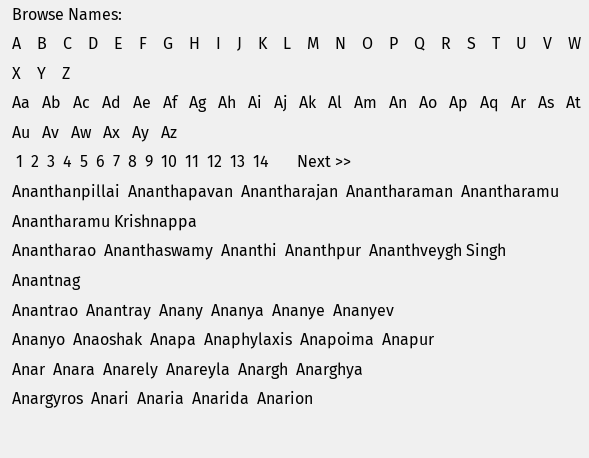Browse Names:
A    B    C    D    E    F    G    H    I    J    K    L    M    N    O    P    Q    R    S    T    U    V    W    X    Y    Z
Aa   Ab   Ac   Ad   Ae   Af   Ag   Ah   Ai   Aj   Ak   Al   Am   An   Ao   Ap   Aq   Ar   As   At   Au   Av   Aw   Ax   Ay   Az
 1  2  3  4  5  6  7  8  9  10  11  12  13  14       Next >>
Ananthanpillai  Ananthapavan  Anantharajan  Anantharaman  Anantharamu  Anantharamu Krishnappa
Anantharao  Ananthaswamy  Ananthi  Ananthpur  Ananthveygh Singh  Anantnag
Anantrao  Anantray  Anany  Ananya  Ananye  Ananyev
Ananyo  Anaoshak  Anapa  Anaphylaxis  Anapoima  Anapur
Anar  Anara  Anarely  Anareyla  Anargh  Anarghya
Anargyros  Anari  Anaria  Anarida  Anarion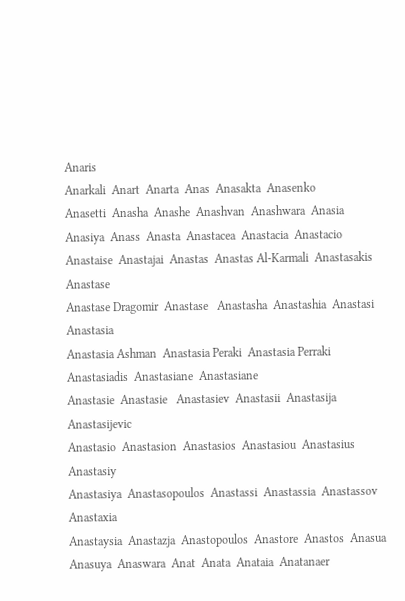Anaris
Anarkali  Anart  Anarta  Anas  Anasakta  Anasenko
Anasetti  Anasha  Anashe  Anashvan  Anashwara  Anasia
Anasiya  Anass  Anasta  Anastacea  Anastacia  Anastacio
Anastaise  Anastajai  Anastas  Anastas Al-Karmali  Anastasakis  Anastase
Anastase Dragomir  Anastase   Anastasha  Anastashia  Anastasi  Anastasia
Anastasia Ashman  Anastasia Peraki  Anastasia Perraki  Anastasiadis  Anastasiane  Anastasiane
Anastasie  Anastasie   Anastasiev  Anastasii  Anastasija  Anastasijevic
Anastasio  Anastasion  Anastasios  Anastasiou  Anastasius  Anastasiy
Anastasiya  Anastasopoulos  Anastassi  Anastassia  Anastassov  Anastaxia
Anastaysia  Anastazja  Anastopoulos  Anastore  Anastos  Anasua
Anasuya  Anaswara  Anat  Anata  Anataia  Anatanaer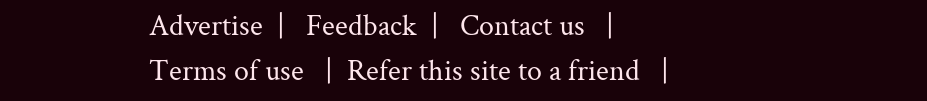Advertise  |   Feedback  |   Contact us   |   Terms of use   |  Refer this site to a friend   |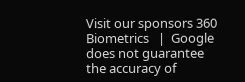Visit our sponsors 360 Biometrics   |  Google does not guarantee the accuracy of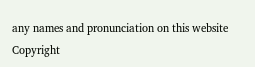any names and pronunciation on this website
Copyright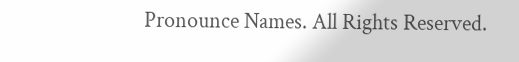Pronounce Names. All Rights Reserved.